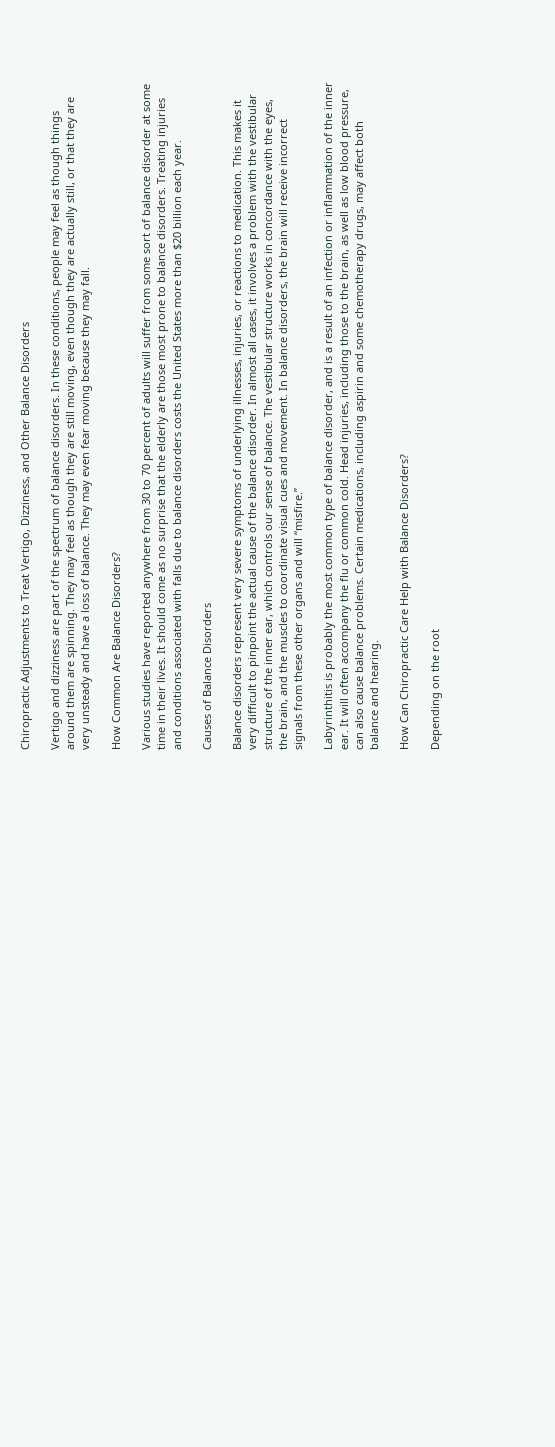Chiropractic Adjustments to Treat Vertigo, Dizziness, and Other Balance Disorders

Vertigo and dizziness are part of the spectrum of balance disorders. In these conditions, people may feel as though things around them are spinning. They may feel as though they are still moving, even though they are actually still, or that they are very unsteady and have a loss of balance. They may even fear moving because they may fall.

How Common Are Balance Disorders?

Various studies have reported anywhere from 30 to 70 percent of adults will suffer from some sort of balance disorder at some time in their lives. It should come as no surprise that the elderly are those most prone to balance disorders. Treating injuries and conditions associated with falls due to balance disorders costs the United States more than $20 billion each year.

Causes of Balance Disorders

Balance disorders represent very severe symptoms of underlying illnesses, injuries, or reactions to medication. This makes it very difficult to pinpoint the actual cause of the balance disorder. In almost all cases, it involves a problem with the vestibular structure of the inner ear, which controls our sense of balance. The vestibular structure works in concordance with the eyes, the brain, and the muscles to coordinate visual cues and movement. In balance disorders, the brain will receive incorrect signals from these other organs and will “misfire.”

Labyrinthitis is probably the most common type of balance disorder, and is a result of an infection or inflammation of the inner ear. It will often accompany the flu or common cold. Head injuries, including those to the brain, as well as low blood pressure, can also cause balance problems. Certain medications, including aspirin and some chemotherapy drugs, may affect both balance and hearing.

How Can Chiropractic Care Help with Balance Disorders?

Depending on the root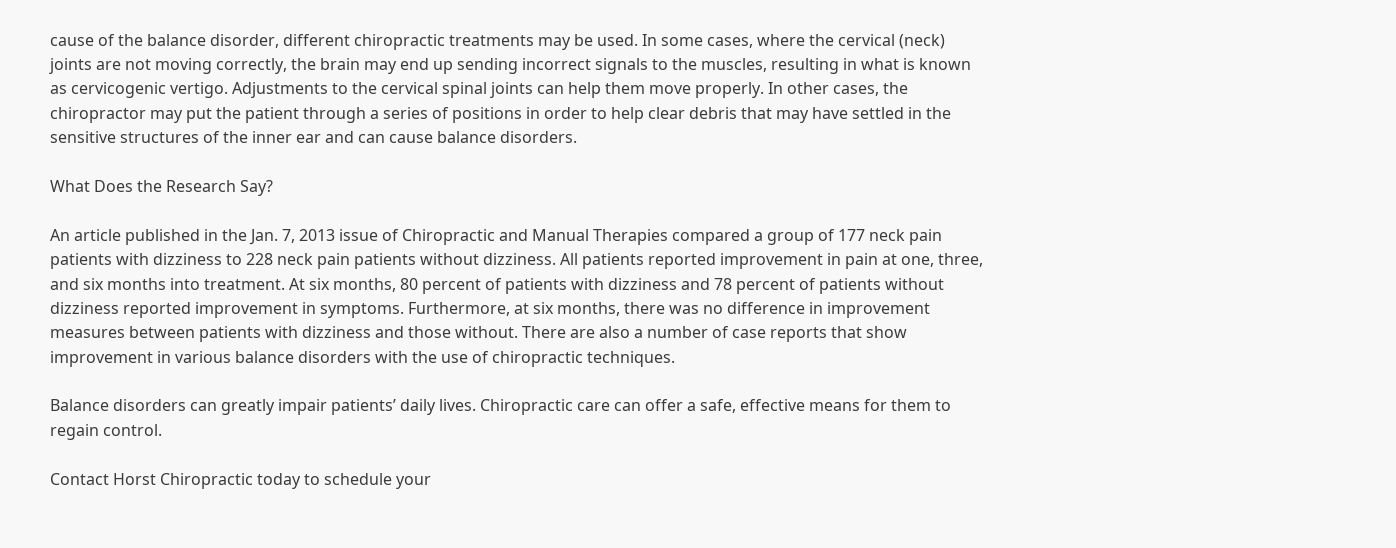cause of the balance disorder, different chiropractic treatments may be used. In some cases, where the cervical (neck) joints are not moving correctly, the brain may end up sending incorrect signals to the muscles, resulting in what is known as cervicogenic vertigo. Adjustments to the cervical spinal joints can help them move properly. In other cases, the chiropractor may put the patient through a series of positions in order to help clear debris that may have settled in the sensitive structures of the inner ear and can cause balance disorders.

What Does the Research Say?

An article published in the Jan. 7, 2013 issue of Chiropractic and Manual Therapies compared a group of 177 neck pain patients with dizziness to 228 neck pain patients without dizziness. All patients reported improvement in pain at one, three, and six months into treatment. At six months, 80 percent of patients with dizziness and 78 percent of patients without dizziness reported improvement in symptoms. Furthermore, at six months, there was no difference in improvement measures between patients with dizziness and those without. There are also a number of case reports that show improvement in various balance disorders with the use of chiropractic techniques.

Balance disorders can greatly impair patients’ daily lives. Chiropractic care can offer a safe, effective means for them to regain control.

Contact Horst Chiropractic today to schedule your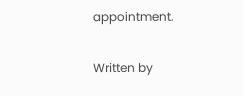appointment.

Written by